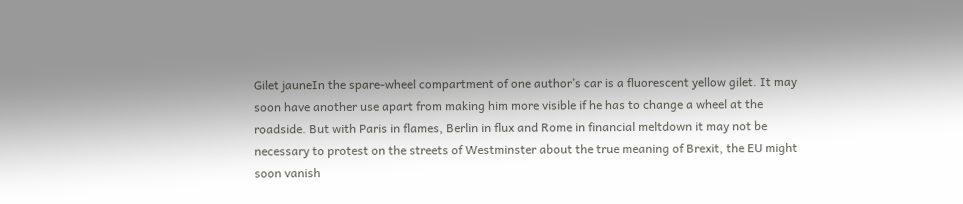Gilet jauneIn the spare-wheel compartment of one author’s car is a fluorescent yellow gilet. It may soon have another use apart from making him more visible if he has to change a wheel at the roadside. But with Paris in flames, Berlin in flux and Rome in financial meltdown it may not be necessary to protest on the streets of Westminster about the true meaning of Brexit, the EU might soon vanish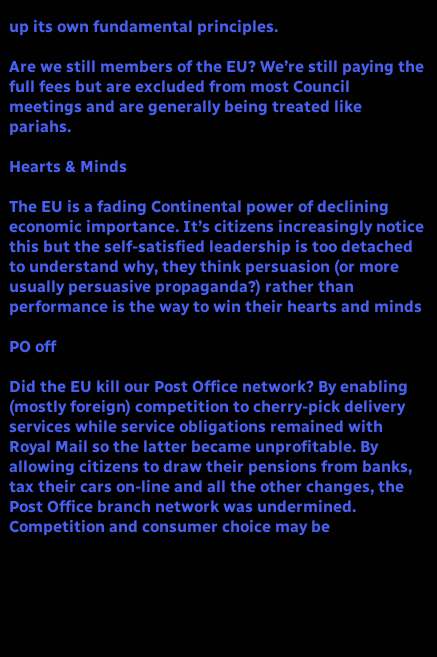up its own fundamental principles.

Are we still members of the EU? We’re still paying the full fees but are excluded from most Council meetings and are generally being treated like pariahs.

Hearts & Minds

The EU is a fading Continental power of declining economic importance. It’s citizens increasingly notice this but the self-satisfied leadership is too detached to understand why, they think persuasion (or more usually persuasive propaganda?) rather than performance is the way to win their hearts and minds

PO off

Did the EU kill our Post Office network? By enabling (mostly foreign) competition to cherry-pick delivery services while service obligations remained with Royal Mail so the latter became unprofitable. By allowing citizens to draw their pensions from banks, tax their cars on-line and all the other changes, the Post Office branch network was undermined. Competition and consumer choice may be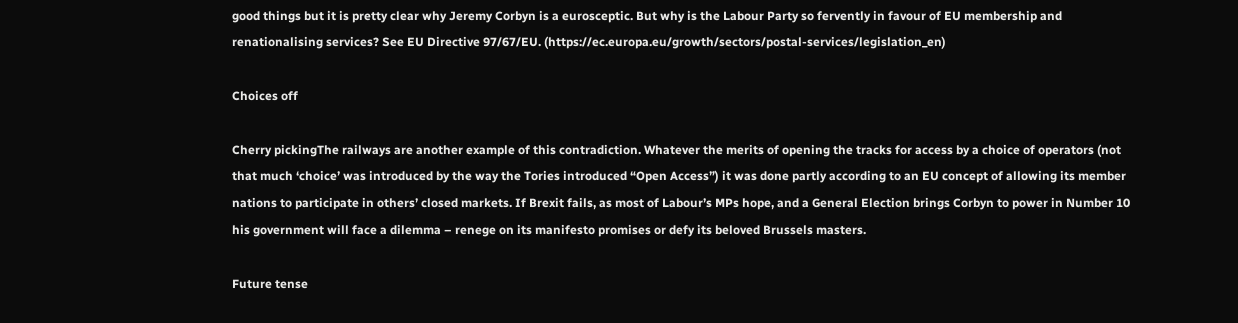good things but it is pretty clear why Jeremy Corbyn is a eurosceptic. But why is the Labour Party so fervently in favour of EU membership and renationalising services? See EU Directive 97/67/EU. (https://ec.europa.eu/growth/sectors/postal-services/legislation_en)

Choices off

Cherry pickingThe railways are another example of this contradiction. Whatever the merits of opening the tracks for access by a choice of operators (not that much ‘choice’ was introduced by the way the Tories introduced “Open Access”) it was done partly according to an EU concept of allowing its member nations to participate in others’ closed markets. If Brexit fails, as most of Labour’s MPs hope, and a General Election brings Corbyn to power in Number 10 his government will face a dilemma – renege on its manifesto promises or defy its beloved Brussels masters.

Future tense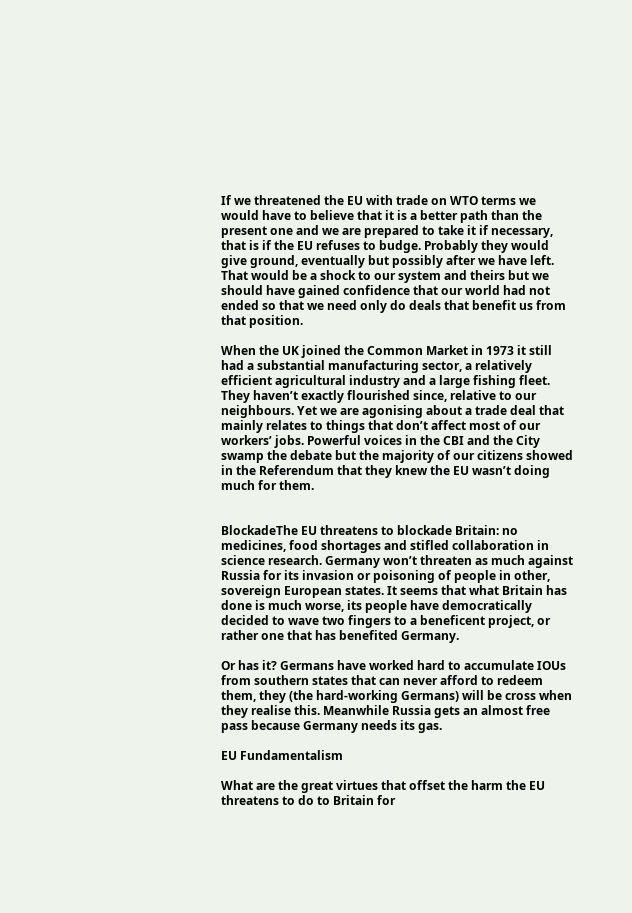If we threatened the EU with trade on WTO terms we would have to believe that it is a better path than the present one and we are prepared to take it if necessary, that is if the EU refuses to budge. Probably they would give ground, eventually but possibly after we have left. That would be a shock to our system and theirs but we should have gained confidence that our world had not ended so that we need only do deals that benefit us from that position.

When the UK joined the Common Market in 1973 it still had a substantial manufacturing sector, a relatively efficient agricultural industry and a large fishing fleet. They haven’t exactly flourished since, relative to our neighbours. Yet we are agonising about a trade deal that mainly relates to things that don’t affect most of our workers’ jobs. Powerful voices in the CBI and the City swamp the debate but the majority of our citizens showed in the Referendum that they knew the EU wasn’t doing much for them.


BlockadeThe EU threatens to blockade Britain: no medicines, food shortages and stifled collaboration in science research. Germany won’t threaten as much against Russia for its invasion or poisoning of people in other, sovereign European states. It seems that what Britain has done is much worse, its people have democratically decided to wave two fingers to a beneficent project, or rather one that has benefited Germany.

Or has it? Germans have worked hard to accumulate IOUs from southern states that can never afford to redeem them, they (the hard-working Germans) will be cross when they realise this. Meanwhile Russia gets an almost free pass because Germany needs its gas.

EU Fundamentalism

What are the great virtues that offset the harm the EU threatens to do to Britain for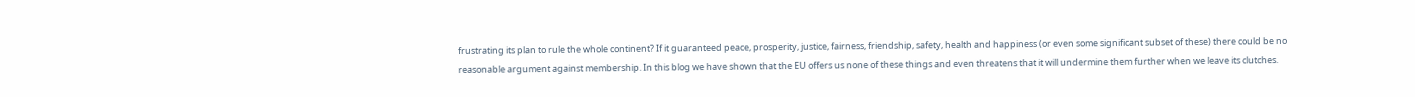frustrating its plan to rule the whole continent? If it guaranteed peace, prosperity, justice, fairness, friendship, safety, health and happiness (or even some significant subset of these) there could be no reasonable argument against membership. In this blog we have shown that the EU offers us none of these things and even threatens that it will undermine them further when we leave its clutches.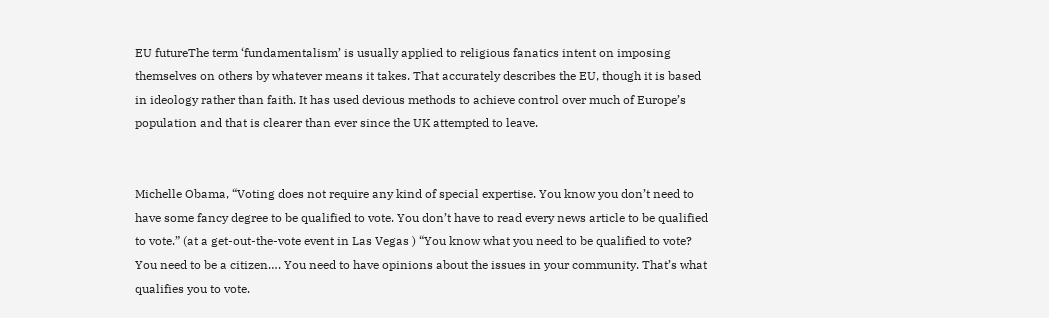EU futureThe term ‘fundamentalism’ is usually applied to religious fanatics intent on imposing themselves on others by whatever means it takes. That accurately describes the EU, though it is based in ideology rather than faith. It has used devious methods to achieve control over much of Europe’s population and that is clearer than ever since the UK attempted to leave.


Michelle Obama, “Voting does not require any kind of special expertise. You know you don’t need to have some fancy degree to be qualified to vote. You don’t have to read every news article to be qualified to vote.” (at a get-out-the-vote event in Las Vegas ) “You know what you need to be qualified to vote? You need to be a citizen…. You need to have opinions about the issues in your community. That’s what qualifies you to vote.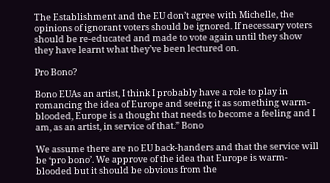The Establishment and the EU don’t agree with Michelle, the opinions of ignorant voters should be ignored. If necessary voters should be re-educated and made to vote again until they show they have learnt what they’ve been lectured on.

Pro Bono?

Bono EUAs an artist, I think I probably have a role to play in romancing the idea of Europe and seeing it as something warm-blooded, Europe is a thought that needs to become a feeling and I am, as an artist, in service of that.” Bono

We assume there are no EU back-handers and that the service will be ‘pro bono’. We approve of the idea that Europe is warm-blooded but it should be obvious from the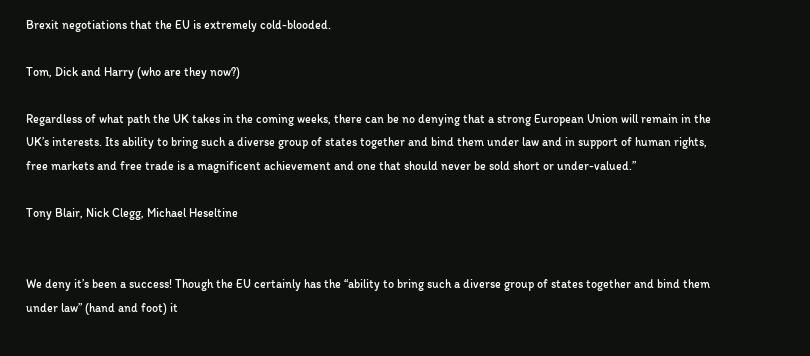Brexit negotiations that the EU is extremely cold-blooded.

Tom, Dick and Harry (who are they now?)

Regardless of what path the UK takes in the coming weeks, there can be no denying that a strong European Union will remain in the UK’s interests. Its ability to bring such a diverse group of states together and bind them under law and in support of human rights, free markets and free trade is a magnificent achievement and one that should never be sold short or under-valued.”

Tony Blair, Nick Clegg, Michael Heseltine


We deny it’s been a success! Though the EU certainly has the “ability to bring such a diverse group of states together and bind them under law” (hand and foot) it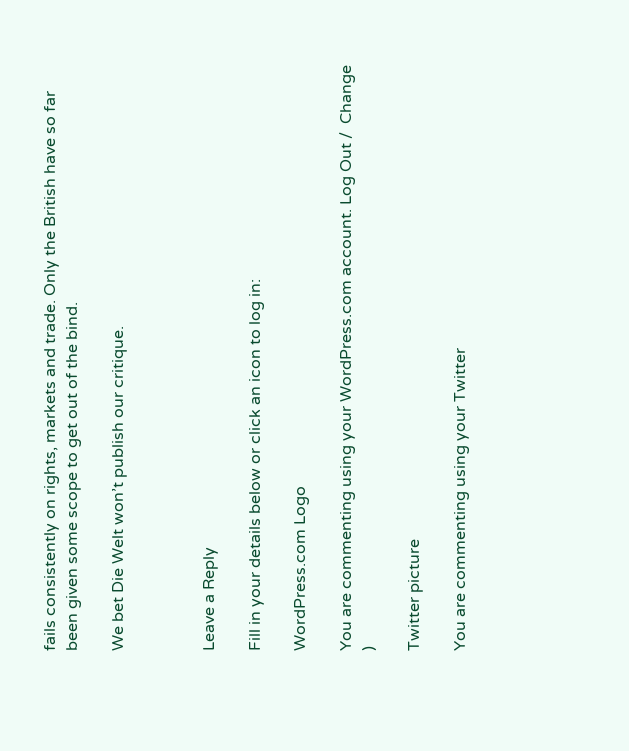fails consistently on rights, markets and trade. Only the British have so far been given some scope to get out of the bind.

We bet Die Welt won’t publish our critique.



Leave a Reply

Fill in your details below or click an icon to log in:

WordPress.com Logo

You are commenting using your WordPress.com account. Log Out /  Change )

Twitter picture

You are commenting using your Twitter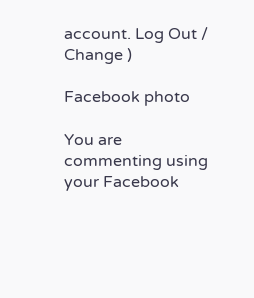account. Log Out /  Change )

Facebook photo

You are commenting using your Facebook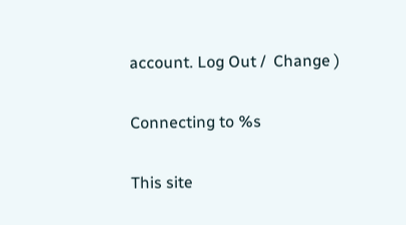account. Log Out /  Change )

Connecting to %s

This site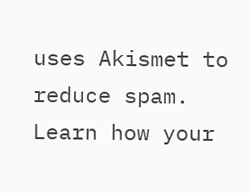uses Akismet to reduce spam. Learn how your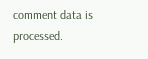comment data is processed.